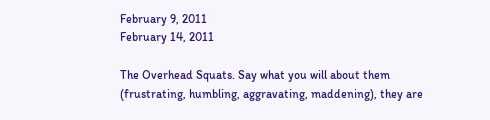February 9, 2011
February 14, 2011

The Overhead Squats. Say what you will about them (frustrating, humbling, aggravating, maddening), they are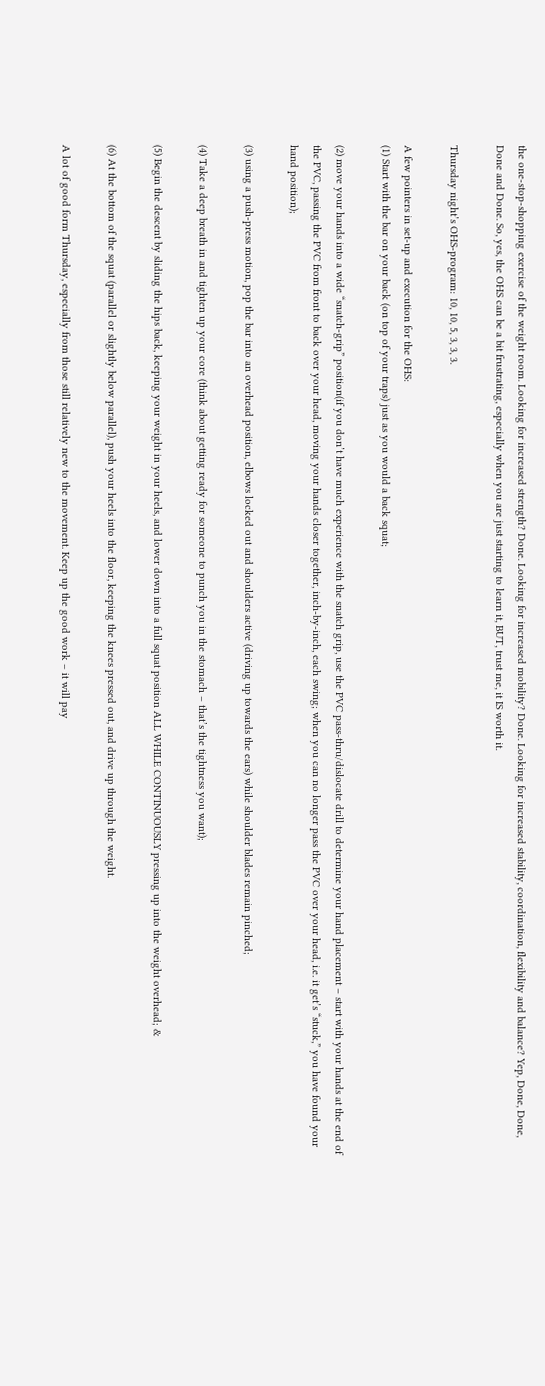the one-stop-shopping exercise of the weight room. Looking for increased strength? Done. Looking for increased mobility? Done. Looking for increased stability, coordination, flexibility and balance? Yep, Done, Done, Done and Done. So, yes, the OHS can be a bit frustrating, especially when you are just starting to learn it, BUT, trust me, it IS worth it.

Thursday night’s OHS-program: 10, 10, 5, 3, 3, 3.

A few pointers in set-up and execution for the OHS:
(1) Start with the bar on your back (on top of your traps) just as you would a back squat;

(2) move your hands into a wide “snatch-grip” position(if you don’t have much experience with the snatch grip, use the PVC pass-thru/dislocate drill to determine your hand placement – start with your hands at the end of the PVC, passing the PVC from front to back over your head, moving your hands closer together, inch-by-inch, each swing; when you can no longer pass the PVC over your head, i.e. it get’s “stuck,” you have found your hand position);

(3) using a push-press motion, pop the bar into an overhead position, elbows locked out and shoulders active (driving up towards the ears) while shoulder blades remain pinched;

(4) Take a deep breath in and tighten up your core (think about getting ready for someone to punch you in the stomach – that’s the tightness you want);

(5) Begin the descent by sliding the hips back, keeping your weight in your heels, and lower down into a full squat position ALL WHILE CONTINUOUSLY pressing up into the weight overhead; &

(6) At the bottom of the squat (parallel or slightly below parallel), push your heels into the floor, keeping the knees pressed out, and drive up through the weight.

A lot of good form Thursday, especially from those still relatively new to the movement. Keep up the good work – it will pay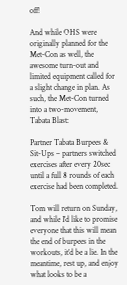off!

And while OHS were originally planned for the Met-Con as well, the awesome turn-out and limited equipment called for a slight change in plan. As such, the Met-Con turned into a two-movement, Tabata Blast:

Partner Tabata Burpees & Sit-Ups – partners switched exercises after every 20sec until a full 8 rounds of each exercise had been completed.

Tom will return on Sunday, and while I’d like to promise everyone that this will mean the end of burpees in the workouts, it’d be a lie. In the meantime, rest up, and enjoy what looks to be a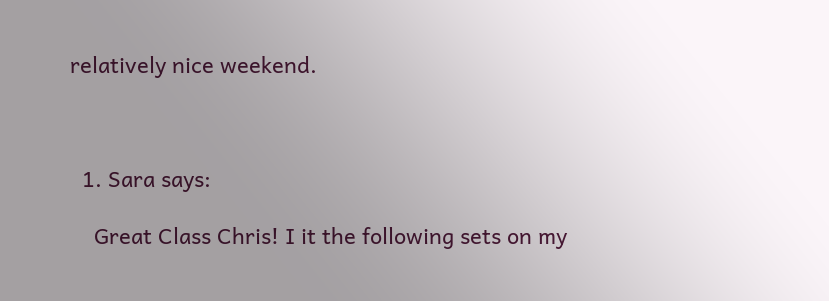relatively nice weekend.



  1. Sara says:

    Great Class Chris! I it the following sets on my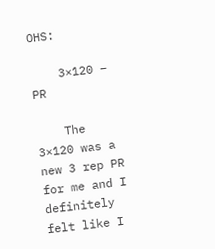OHS:

    3×120 – PR

    The 3×120 was a new 3 rep PR for me and I definitely felt like I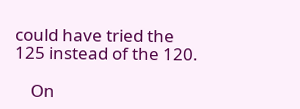could have tried the 125 instead of the 120.

    On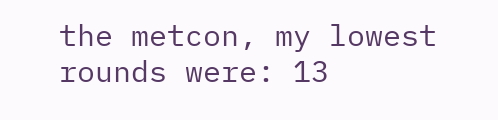the metcon, my lowest rounds were: 13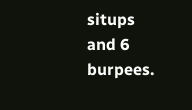situps and 6 burpees.